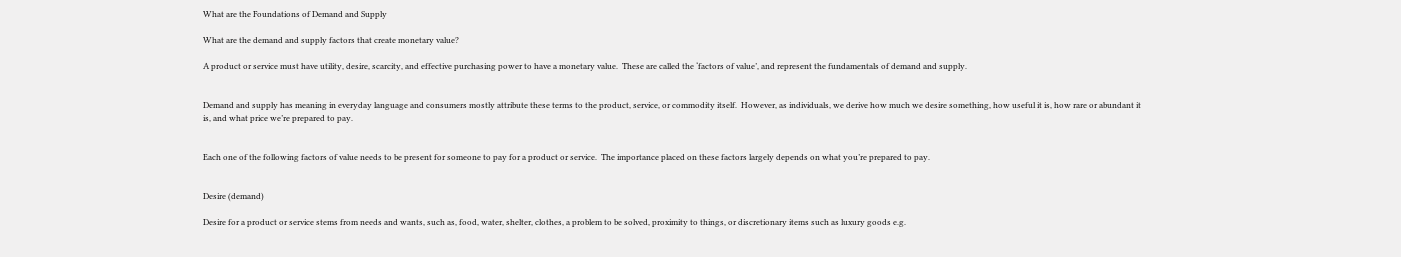What are the Foundations of Demand and Supply

What are the demand and supply factors that create monetary value?

A product or service must have utility, desire, scarcity, and effective purchasing power to have a monetary value.  These are called the ‘factors of value’, and represent the fundamentals of demand and supply.


Demand and supply has meaning in everyday language and consumers mostly attribute these terms to the product, service, or commodity itself.  However, as individuals, we derive how much we desire something, how useful it is, how rare or abundant it is, and what price we’re prepared to pay.


Each one of the following factors of value needs to be present for someone to pay for a product or service.  The importance placed on these factors largely depends on what you’re prepared to pay.


Desire (demand)

Desire for a product or service stems from needs and wants, such as, food, water, shelter, clothes, a problem to be solved, proximity to things, or discretionary items such as luxury goods e.g.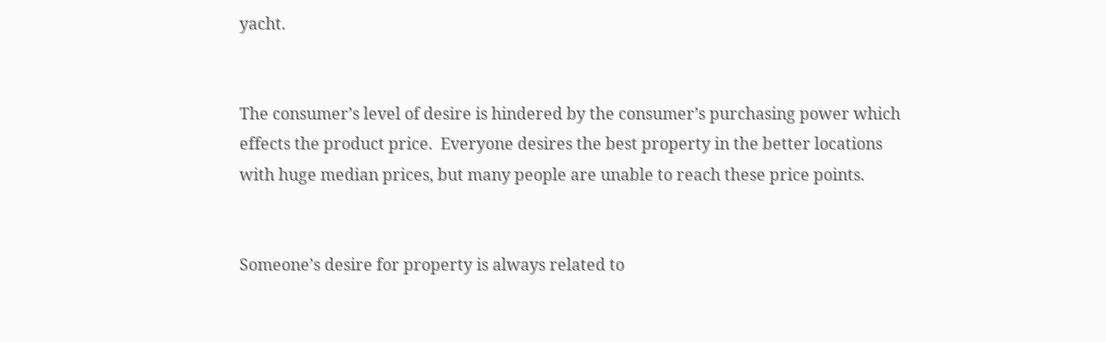yacht.


The consumer’s level of desire is hindered by the consumer’s purchasing power which effects the product price.  Everyone desires the best property in the better locations with huge median prices, but many people are unable to reach these price points.


Someone’s desire for property is always related to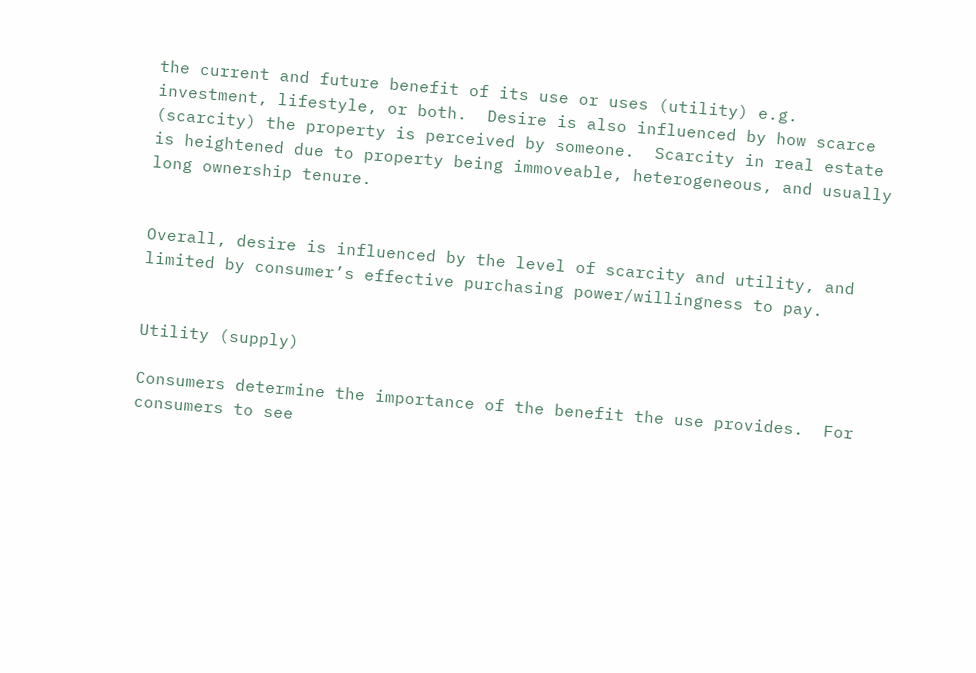the current and future benefit of its use or uses (utility) e.g. investment, lifestyle, or both.  Desire is also influenced by how scarce (scarcity) the property is perceived by someone.  Scarcity in real estate is heightened due to property being immoveable, heterogeneous, and usually long ownership tenure.


Overall, desire is influenced by the level of scarcity and utility, and limited by consumer’s effective purchasing power/willingness to pay.


Utility (supply)

Consumers determine the importance of the benefit the use provides.  For consumers to see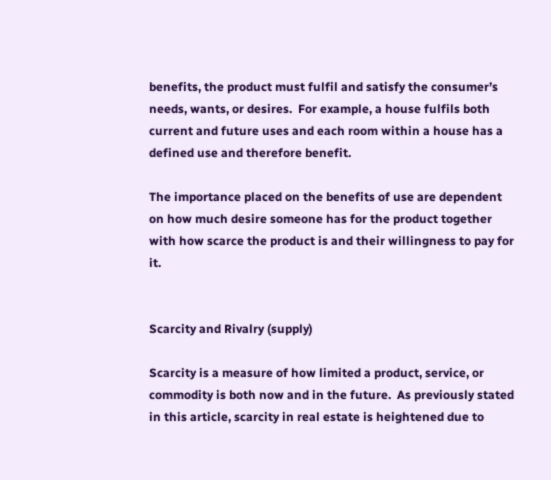benefits, the product must fulfil and satisfy the consumer’s needs, wants, or desires.  For example, a house fulfils both current and future uses and each room within a house has a defined use and therefore benefit.

The importance placed on the benefits of use are dependent on how much desire someone has for the product together with how scarce the product is and their willingness to pay for it.


Scarcity and Rivalry (supply)

Scarcity is a measure of how limited a product, service, or commodity is both now and in the future.  As previously stated in this article, scarcity in real estate is heightened due to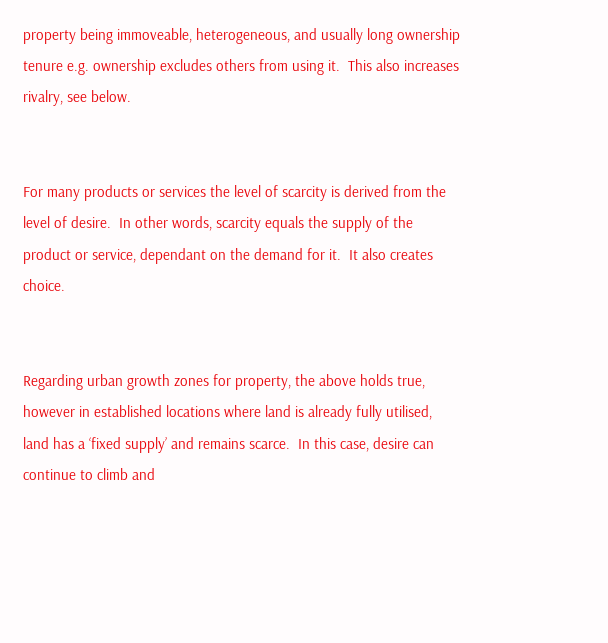property being immoveable, heterogeneous, and usually long ownership tenure e.g. ownership excludes others from using it.  This also increases rivalry, see below.


For many products or services the level of scarcity is derived from the level of desire.  In other words, scarcity equals the supply of the product or service, dependant on the demand for it.  It also creates choice.


Regarding urban growth zones for property, the above holds true, however in established locations where land is already fully utilised, land has a ‘fixed supply’ and remains scarce.  In this case, desire can continue to climb and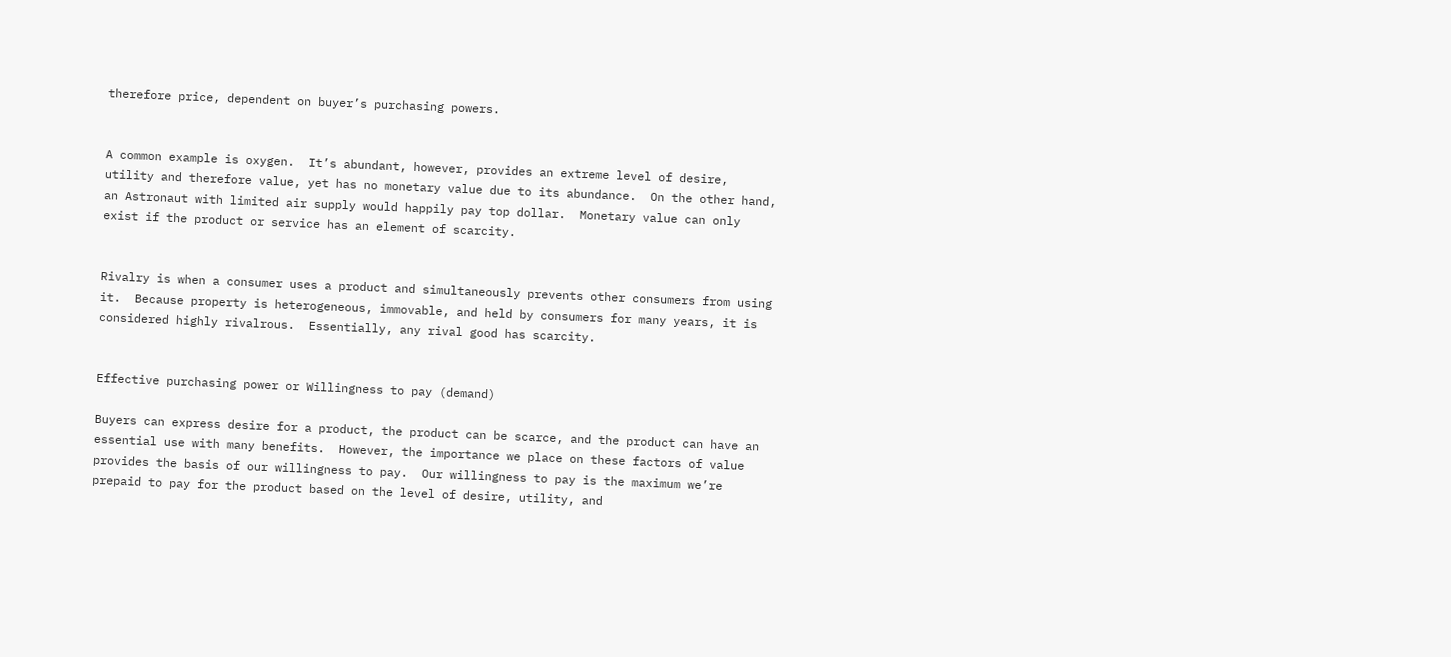therefore price, dependent on buyer’s purchasing powers.


A common example is oxygen.  It’s abundant, however, provides an extreme level of desire, utility and therefore value, yet has no monetary value due to its abundance.  On the other hand, an Astronaut with limited air supply would happily pay top dollar.  Monetary value can only exist if the product or service has an element of scarcity.


Rivalry is when a consumer uses a product and simultaneously prevents other consumers from using it.  Because property is heterogeneous, immovable, and held by consumers for many years, it is considered highly rivalrous.  Essentially, any rival good has scarcity.


Effective purchasing power or Willingness to pay (demand)

Buyers can express desire for a product, the product can be scarce, and the product can have an essential use with many benefits.  However, the importance we place on these factors of value provides the basis of our willingness to pay.  Our willingness to pay is the maximum we’re prepaid to pay for the product based on the level of desire, utility, and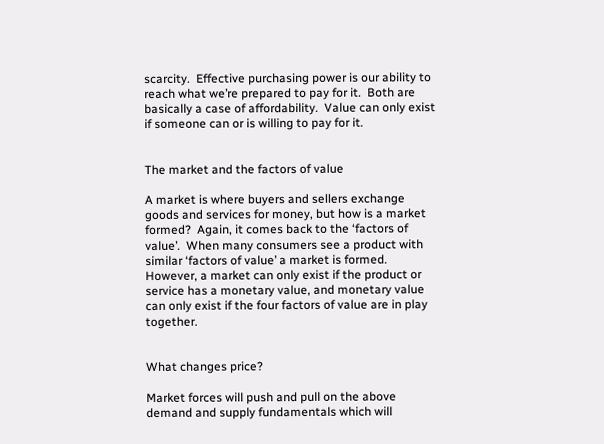scarcity.  Effective purchasing power is our ability to reach what we’re prepared to pay for it.  Both are basically a case of affordability.  Value can only exist if someone can or is willing to pay for it.


The market and the factors of value

A market is where buyers and sellers exchange goods and services for money, but how is a market formed?  Again, it comes back to the ‘factors of value’.  When many consumers see a product with similar ‘factors of value’ a market is formed.  However, a market can only exist if the product or service has a monetary value, and monetary value can only exist if the four factors of value are in play together.


What changes price?

Market forces will push and pull on the above demand and supply fundamentals which will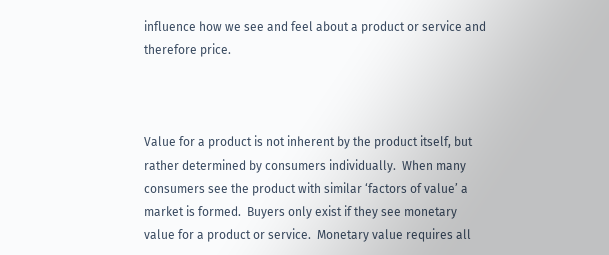influence how we see and feel about a product or service and therefore price.



Value for a product is not inherent by the product itself, but rather determined by consumers individually.  When many consumers see the product with similar ‘factors of value’ a market is formed.  Buyers only exist if they see monetary value for a product or service.  Monetary value requires all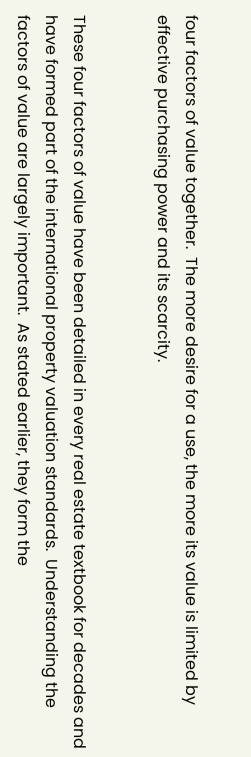four factors of value together.  The more desire for a use, the more its value is limited by effective purchasing power and its scarcity.


These four factors of value have been detailed in every real estate textbook for decades and have formed part of the international property valuation standards.  Understanding the factors of value are largely important.  As stated earlier, they form the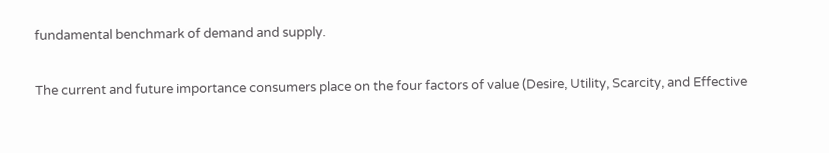fundamental benchmark of demand and supply.


The current and future importance consumers place on the four factors of value (Desire, Utility, Scarcity, and Effective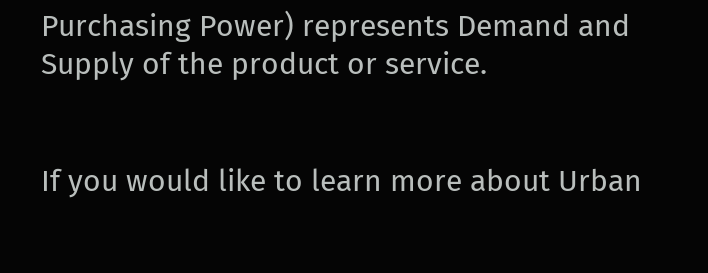Purchasing Power) represents Demand and Supply of the product or service.


If you would like to learn more about Urban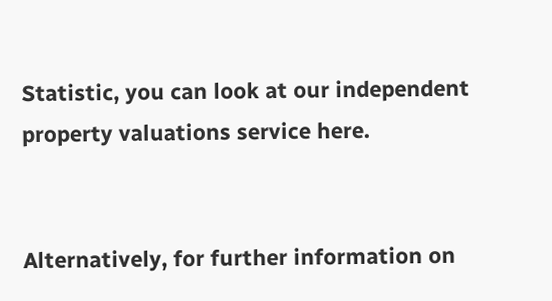Statistic, you can look at our independent property valuations service here.


Alternatively, for further information on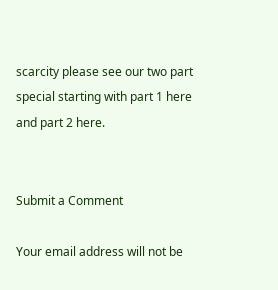scarcity please see our two part special starting with part 1 here and part 2 here.


Submit a Comment

Your email address will not be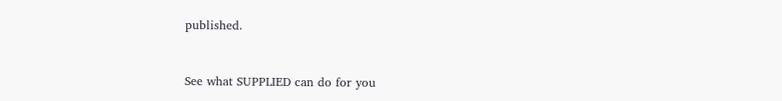published.


See what SUPPLIED can do for you